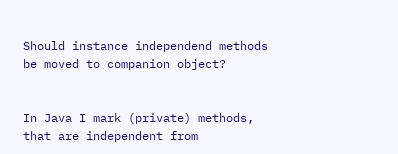Should instance independend methods be moved to companion object?


In Java I mark (private) methods, that are independent from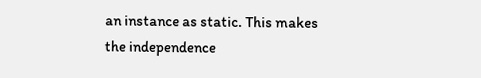an instance as static. This makes the independence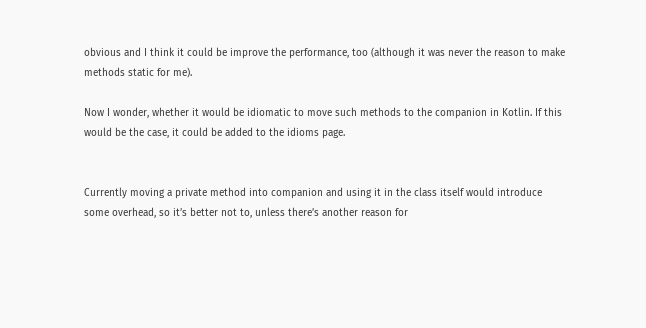obvious and I think it could be improve the performance, too (although it was never the reason to make methods static for me).

Now I wonder, whether it would be idiomatic to move such methods to the companion in Kotlin. If this would be the case, it could be added to the idioms page.


Currently moving a private method into companion and using it in the class itself would introduce some overhead, so it’s better not to, unless there’s another reason for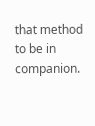that method to be in companion.